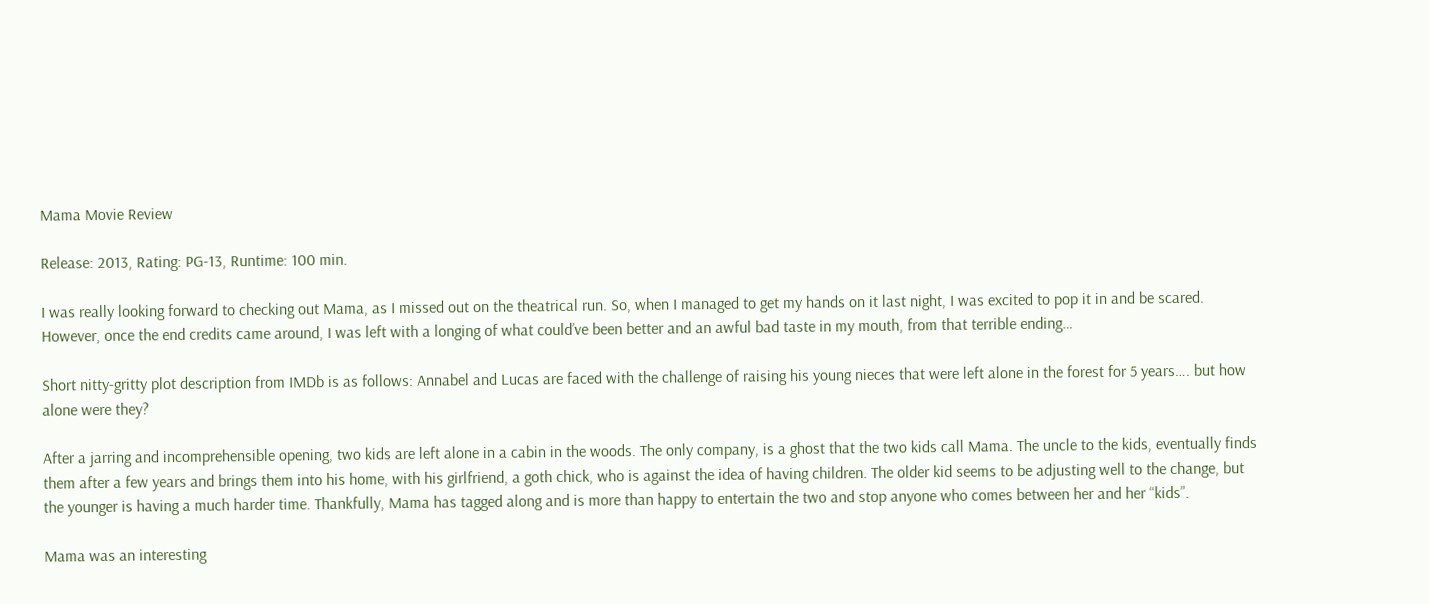Mama Movie Review

Release: 2013, Rating: PG-13, Runtime: 100 min.

I was really looking forward to checking out Mama, as I missed out on the theatrical run. So, when I managed to get my hands on it last night, I was excited to pop it in and be scared. However, once the end credits came around, I was left with a longing of what could’ve been better and an awful bad taste in my mouth, from that terrible ending…

Short nitty-gritty plot description from IMDb is as follows: Annabel and Lucas are faced with the challenge of raising his young nieces that were left alone in the forest for 5 years…. but how alone were they?

After a jarring and incomprehensible opening, two kids are left alone in a cabin in the woods. The only company, is a ghost that the two kids call Mama. The uncle to the kids, eventually finds them after a few years and brings them into his home, with his girlfriend, a goth chick, who is against the idea of having children. The older kid seems to be adjusting well to the change, but the younger is having a much harder time. Thankfully, Mama has tagged along and is more than happy to entertain the two and stop anyone who comes between her and her “kids”.

Mama was an interesting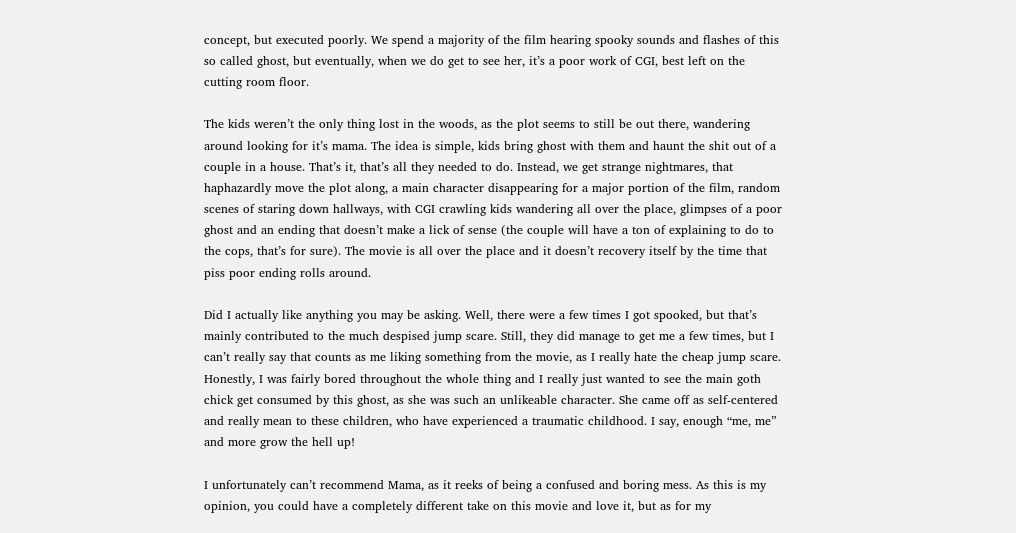concept, but executed poorly. We spend a majority of the film hearing spooky sounds and flashes of this so called ghost, but eventually, when we do get to see her, it’s a poor work of CGI, best left on the cutting room floor.

The kids weren’t the only thing lost in the woods, as the plot seems to still be out there, wandering around looking for it’s mama. The idea is simple, kids bring ghost with them and haunt the shit out of a couple in a house. That’s it, that’s all they needed to do. Instead, we get strange nightmares, that haphazardly move the plot along, a main character disappearing for a major portion of the film, random scenes of staring down hallways, with CGI crawling kids wandering all over the place, glimpses of a poor ghost and an ending that doesn’t make a lick of sense (the couple will have a ton of explaining to do to the cops, that’s for sure). The movie is all over the place and it doesn’t recovery itself by the time that piss poor ending rolls around.

Did I actually like anything you may be asking. Well, there were a few times I got spooked, but that’s mainly contributed to the much despised jump scare. Still, they did manage to get me a few times, but I can’t really say that counts as me liking something from the movie, as I really hate the cheap jump scare. Honestly, I was fairly bored throughout the whole thing and I really just wanted to see the main goth chick get consumed by this ghost, as she was such an unlikeable character. She came off as self-centered and really mean to these children, who have experienced a traumatic childhood. I say, enough “me, me” and more grow the hell up!

I unfortunately can’t recommend Mama, as it reeks of being a confused and boring mess. As this is my opinion, you could have a completely different take on this movie and love it, but as for my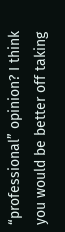“professional” opinion? I think you would be better off taking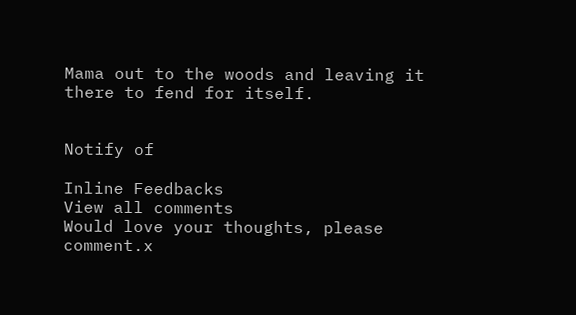Mama out to the woods and leaving it there to fend for itself.


Notify of

Inline Feedbacks
View all comments
Would love your thoughts, please comment.x